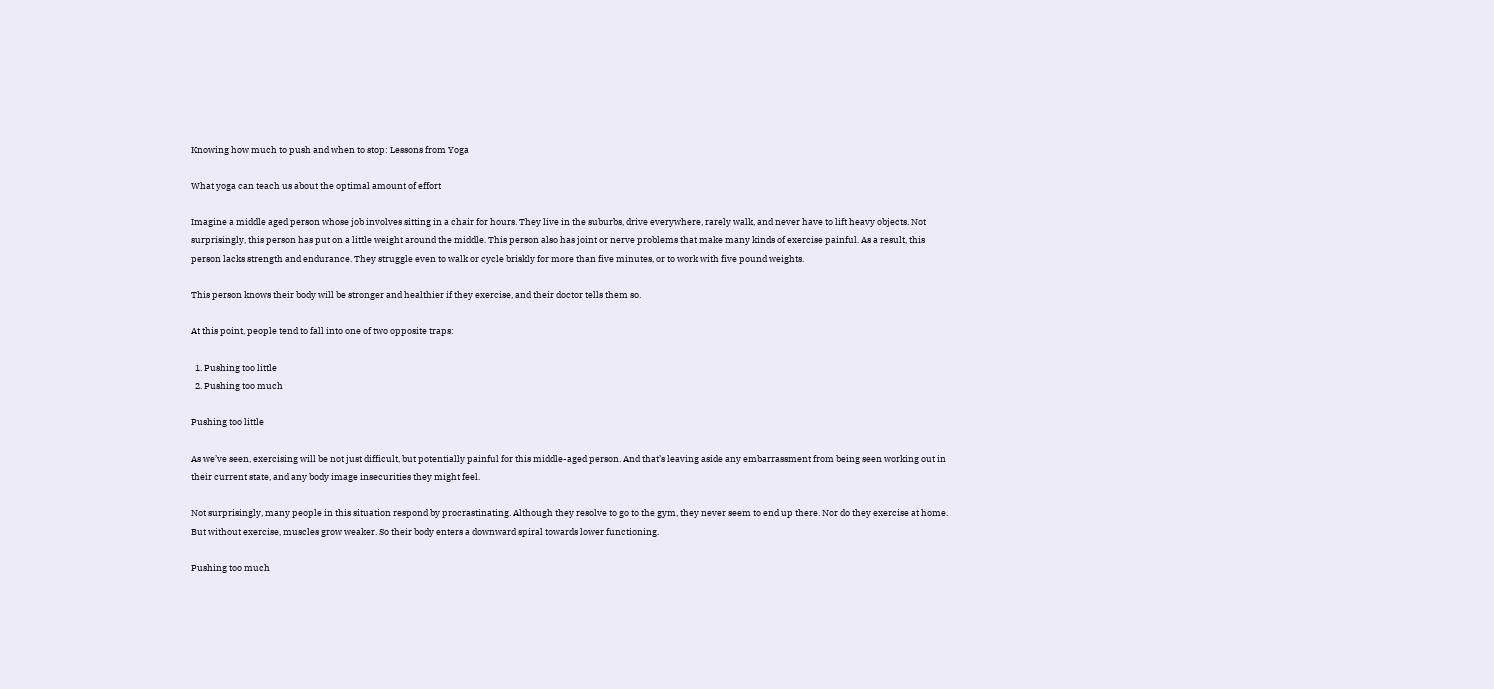Knowing how much to push and when to stop: Lessons from Yoga

What yoga can teach us about the optimal amount of effort

Imagine a middle aged person whose job involves sitting in a chair for hours. They live in the suburbs, drive everywhere, rarely walk, and never have to lift heavy objects. Not surprisingly, this person has put on a little weight around the middle. This person also has joint or nerve problems that make many kinds of exercise painful. As a result, this person lacks strength and endurance. They struggle even to walk or cycle briskly for more than five minutes, or to work with five pound weights.

This person knows their body will be stronger and healthier if they exercise, and their doctor tells them so.

At this point, people tend to fall into one of two opposite traps:

  1. Pushing too little
  2. Pushing too much

Pushing too little

As we’ve seen, exercising will be not just difficult, but potentially painful for this middle-aged person. And that’s leaving aside any embarrassment from being seen working out in their current state, and any body image insecurities they might feel.

Not surprisingly, many people in this situation respond by procrastinating. Although they resolve to go to the gym, they never seem to end up there. Nor do they exercise at home. But without exercise, muscles grow weaker. So their body enters a downward spiral towards lower functioning.

Pushing too much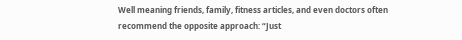Well meaning friends, family, fitness articles, and even doctors often recommend the opposite approach: “Just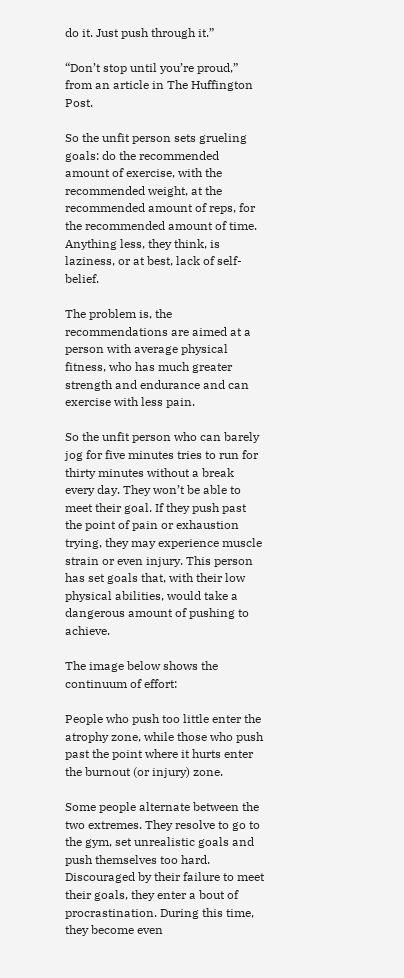do it. Just push through it.”

“Don’t stop until you’re proud,” from an article in The Huffington Post.

So the unfit person sets grueling goals: do the recommended amount of exercise, with the recommended weight, at the recommended amount of reps, for the recommended amount of time. Anything less, they think, is laziness, or at best, lack of self-belief.

The problem is, the recommendations are aimed at a person with average physical fitness, who has much greater strength and endurance and can exercise with less pain.

So the unfit person who can barely jog for five minutes tries to run for thirty minutes without a break every day. They won’t be able to meet their goal. If they push past the point of pain or exhaustion trying, they may experience muscle strain or even injury. This person has set goals that, with their low physical abilities, would take a dangerous amount of pushing to achieve.

The image below shows the continuum of effort:

People who push too little enter the atrophy zone, while those who push past the point where it hurts enter the burnout (or injury) zone.

Some people alternate between the two extremes. They resolve to go to the gym, set unrealistic goals and push themselves too hard. Discouraged by their failure to meet their goals, they enter a bout of procrastination. During this time, they become even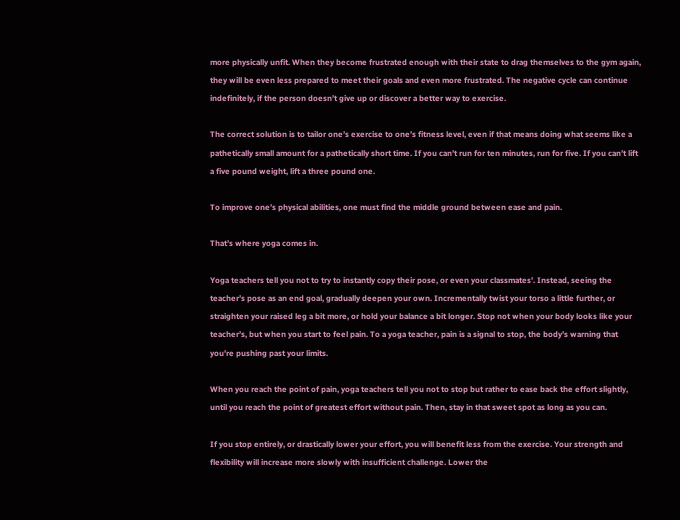more physically unfit. When they become frustrated enough with their state to drag themselves to the gym again, they will be even less prepared to meet their goals and even more frustrated. The negative cycle can continue indefinitely, if the person doesn’t give up or discover a better way to exercise.

The correct solution is to tailor one’s exercise to one’s fitness level, even if that means doing what seems like a pathetically small amount for a pathetically short time. If you can’t run for ten minutes, run for five. If you can’t lift a five pound weight, lift a three pound one.

To improve one’s physical abilities, one must find the middle ground between ease and pain.

That’s where yoga comes in.

Yoga teachers tell you not to try to instantly copy their pose, or even your classmates’. Instead, seeing the teacher’s pose as an end goal, gradually deepen your own. Incrementally twist your torso a little further, or straighten your raised leg a bit more, or hold your balance a bit longer. Stop not when your body looks like your teacher’s, but when you start to feel pain. To a yoga teacher, pain is a signal to stop, the body’s warning that you’re pushing past your limits.

When you reach the point of pain, yoga teachers tell you not to stop but rather to ease back the effort slightly, until you reach the point of greatest effort without pain. Then, stay in that sweet spot as long as you can.

If you stop entirely, or drastically lower your effort, you will benefit less from the exercise. Your strength and flexibility will increase more slowly with insufficient challenge. Lower the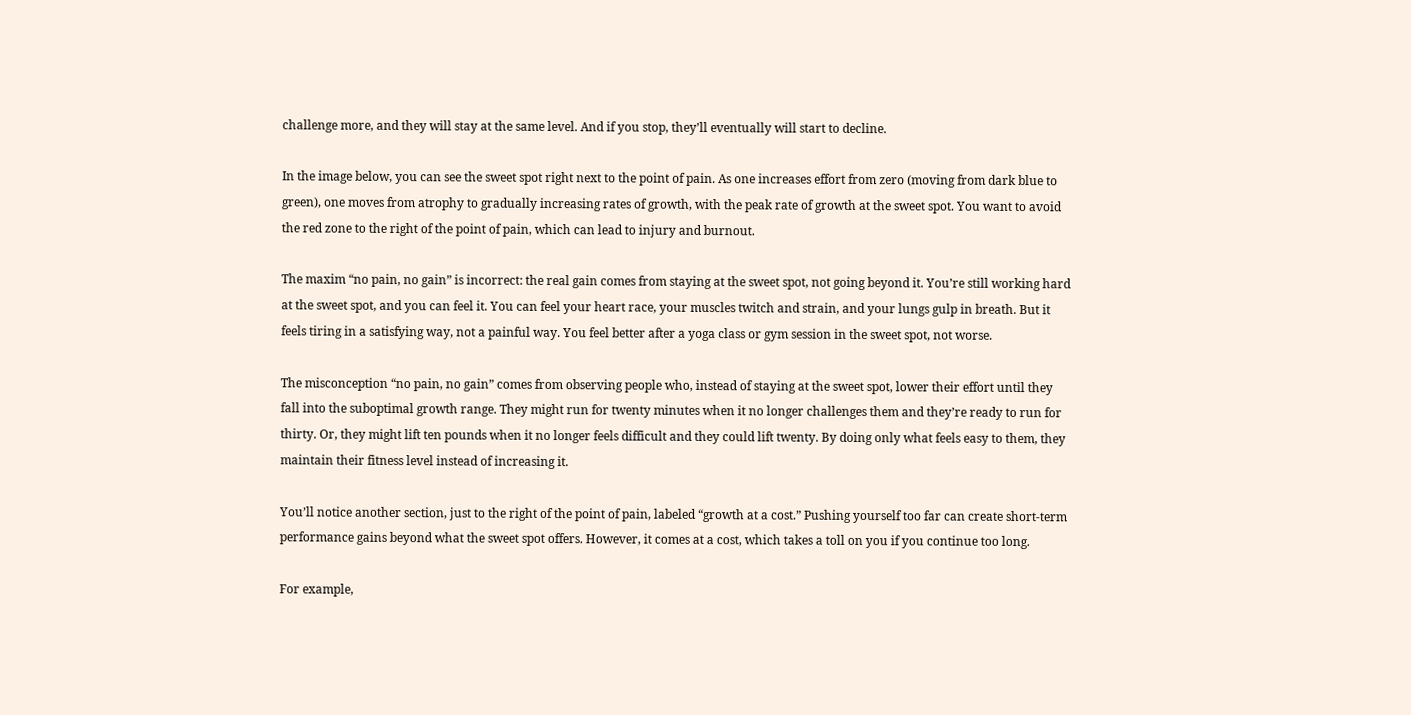challenge more, and they will stay at the same level. And if you stop, they’ll eventually will start to decline.

In the image below, you can see the sweet spot right next to the point of pain. As one increases effort from zero (moving from dark blue to green), one moves from atrophy to gradually increasing rates of growth, with the peak rate of growth at the sweet spot. You want to avoid the red zone to the right of the point of pain, which can lead to injury and burnout.

The maxim “no pain, no gain” is incorrect: the real gain comes from staying at the sweet spot, not going beyond it. You’re still working hard at the sweet spot, and you can feel it. You can feel your heart race, your muscles twitch and strain, and your lungs gulp in breath. But it feels tiring in a satisfying way, not a painful way. You feel better after a yoga class or gym session in the sweet spot, not worse.

The misconception “no pain, no gain” comes from observing people who, instead of staying at the sweet spot, lower their effort until they fall into the suboptimal growth range. They might run for twenty minutes when it no longer challenges them and they’re ready to run for thirty. Or, they might lift ten pounds when it no longer feels difficult and they could lift twenty. By doing only what feels easy to them, they maintain their fitness level instead of increasing it.

You’ll notice another section, just to the right of the point of pain, labeled “growth at a cost.” Pushing yourself too far can create short-term performance gains beyond what the sweet spot offers. However, it comes at a cost, which takes a toll on you if you continue too long.

For example,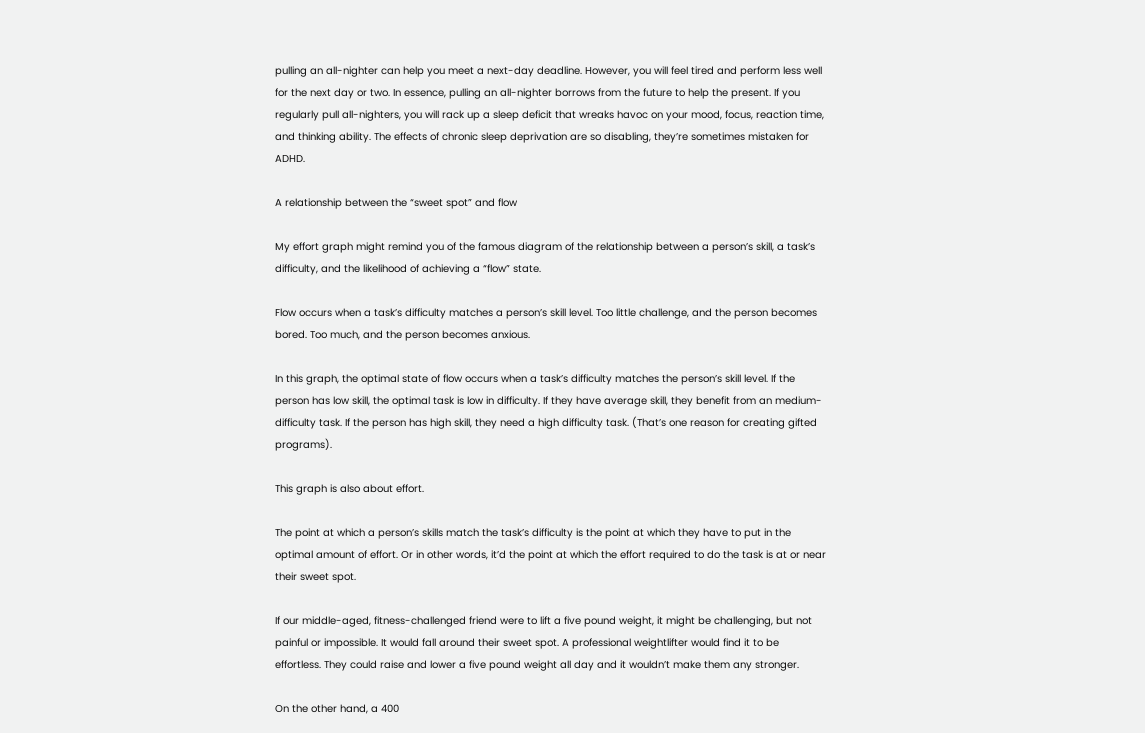pulling an all-nighter can help you meet a next-day deadline. However, you will feel tired and perform less well for the next day or two. In essence, pulling an all-nighter borrows from the future to help the present. If you regularly pull all-nighters, you will rack up a sleep deficit that wreaks havoc on your mood, focus, reaction time, and thinking ability. The effects of chronic sleep deprivation are so disabling, they’re sometimes mistaken for ADHD.

A relationship between the “sweet spot” and flow

My effort graph might remind you of the famous diagram of the relationship between a person’s skill, a task’s difficulty, and the likelihood of achieving a “flow” state.

Flow occurs when a task’s difficulty matches a person’s skill level. Too little challenge, and the person becomes bored. Too much, and the person becomes anxious.

In this graph, the optimal state of flow occurs when a task’s difficulty matches the person’s skill level. If the person has low skill, the optimal task is low in difficulty. If they have average skill, they benefit from an medium-difficulty task. If the person has high skill, they need a high difficulty task. (That’s one reason for creating gifted programs).

This graph is also about effort.

The point at which a person’s skills match the task’s difficulty is the point at which they have to put in the optimal amount of effort. Or in other words, it’d the point at which the effort required to do the task is at or near their sweet spot.

If our middle-aged, fitness-challenged friend were to lift a five pound weight, it might be challenging, but not painful or impossible. It would fall around their sweet spot. A professional weightlifter would find it to be effortless. They could raise and lower a five pound weight all day and it wouldn’t make them any stronger.

On the other hand, a 400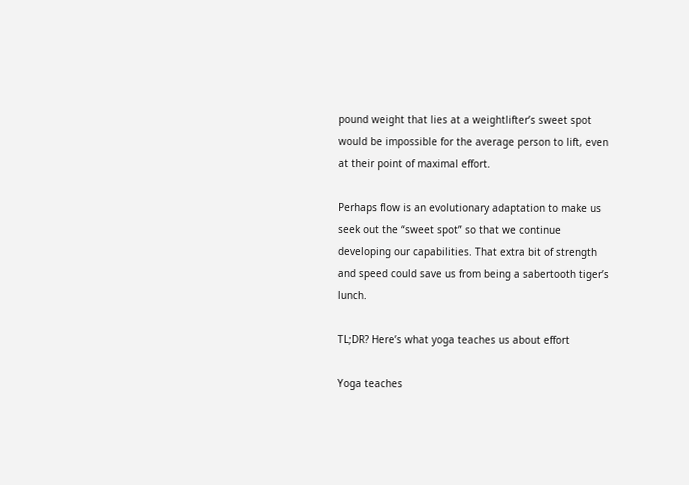pound weight that lies at a weightlifter’s sweet spot would be impossible for the average person to lift, even at their point of maximal effort.

Perhaps flow is an evolutionary adaptation to make us seek out the “sweet spot” so that we continue developing our capabilities. That extra bit of strength and speed could save us from being a sabertooth tiger’s lunch.

TL;DR? Here’s what yoga teaches us about effort

Yoga teaches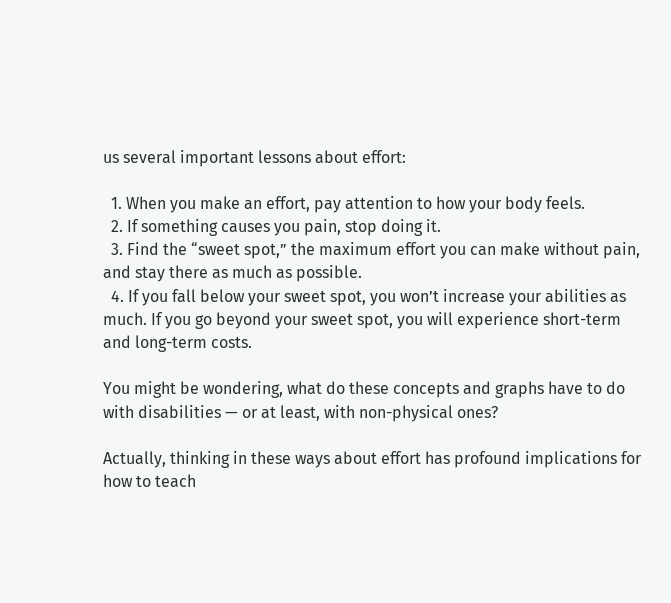us several important lessons about effort:

  1. When you make an effort, pay attention to how your body feels.
  2. If something causes you pain, stop doing it.
  3. Find the “sweet spot,” the maximum effort you can make without pain, and stay there as much as possible.
  4. If you fall below your sweet spot, you won’t increase your abilities as much. If you go beyond your sweet spot, you will experience short-term and long-term costs.

You might be wondering, what do these concepts and graphs have to do with disabilities — or at least, with non-physical ones?

Actually, thinking in these ways about effort has profound implications for how to teach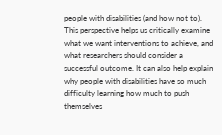people with disabilities (and how not to). This perspective helps us critically examine what we want interventions to achieve, and what researchers should consider a successful outcome. It can also help explain why people with disabilities have so much difficulty learning how much to push themselves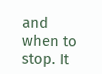and when to stop. It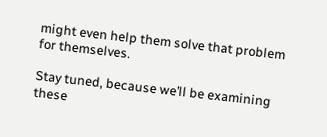might even help them solve that problem for themselves.

Stay tuned, because we’ll be examining these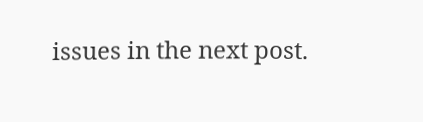issues in the next post.